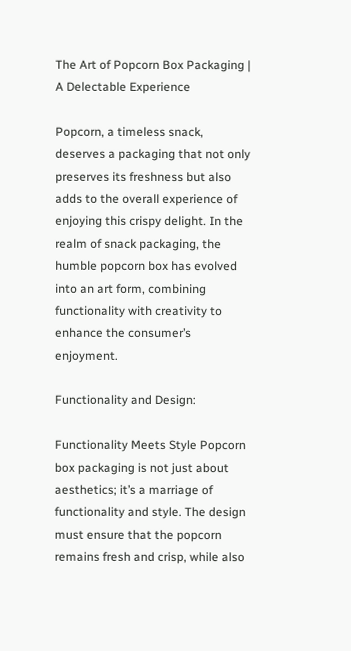The Art of Popcorn Box Packaging | A Delectable Experience

Popcorn, a timeless snack, deserves a packaging that not only preserves its freshness but also adds to the overall experience of enjoying this crispy delight. In the realm of snack packaging, the humble popcorn box has evolved into an art form, combining functionality with creativity to enhance the consumer’s enjoyment.

Functionality and Design:

Functionality Meets Style Popcorn box packaging is not just about aesthetics; it’s a marriage of functionality and style. The design must ensure that the popcorn remains fresh and crisp, while also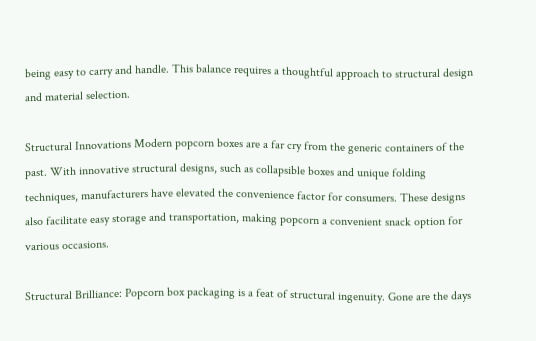being easy to carry and handle. This balance requires a thoughtful approach to structural design and material selection.

Structural Innovations Modern popcorn boxes are a far cry from the generic containers of the past. With innovative structural designs, such as collapsible boxes and unique folding techniques, manufacturers have elevated the convenience factor for consumers. These designs also facilitate easy storage and transportation, making popcorn a convenient snack option for various occasions.

Structural Brilliance: Popcorn box packaging is a feat of structural ingenuity. Gone are the days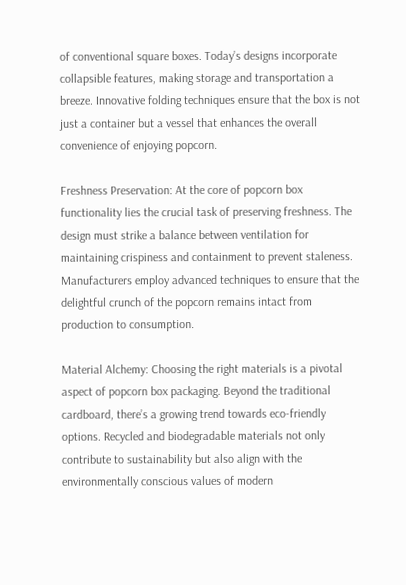of conventional square boxes. Today’s designs incorporate collapsible features, making storage and transportation a breeze. Innovative folding techniques ensure that the box is not just a container but a vessel that enhances the overall convenience of enjoying popcorn.

Freshness Preservation: At the core of popcorn box functionality lies the crucial task of preserving freshness. The design must strike a balance between ventilation for maintaining crispiness and containment to prevent staleness. Manufacturers employ advanced techniques to ensure that the delightful crunch of the popcorn remains intact from production to consumption.

Material Alchemy: Choosing the right materials is a pivotal aspect of popcorn box packaging. Beyond the traditional cardboard, there’s a growing trend towards eco-friendly options. Recycled and biodegradable materials not only contribute to sustainability but also align with the environmentally conscious values of modern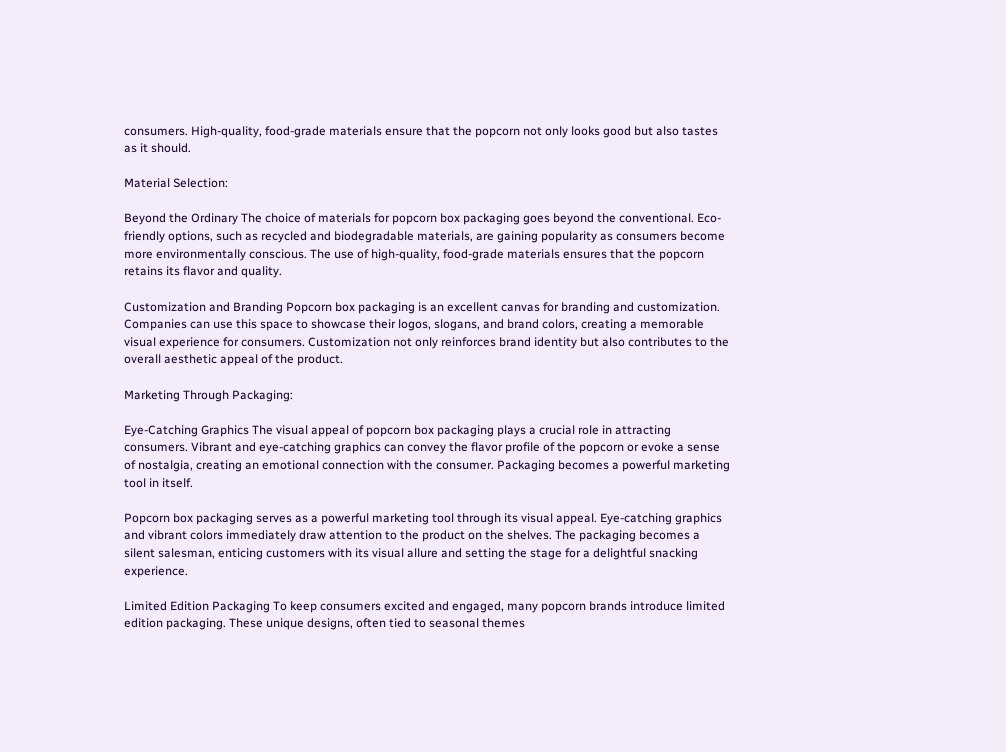consumers. High-quality, food-grade materials ensure that the popcorn not only looks good but also tastes as it should.

Material Selection:

Beyond the Ordinary The choice of materials for popcorn box packaging goes beyond the conventional. Eco-friendly options, such as recycled and biodegradable materials, are gaining popularity as consumers become more environmentally conscious. The use of high-quality, food-grade materials ensures that the popcorn retains its flavor and quality.

Customization and Branding Popcorn box packaging is an excellent canvas for branding and customization. Companies can use this space to showcase their logos, slogans, and brand colors, creating a memorable visual experience for consumers. Customization not only reinforces brand identity but also contributes to the overall aesthetic appeal of the product.

Marketing Through Packaging:

Eye-Catching Graphics The visual appeal of popcorn box packaging plays a crucial role in attracting consumers. Vibrant and eye-catching graphics can convey the flavor profile of the popcorn or evoke a sense of nostalgia, creating an emotional connection with the consumer. Packaging becomes a powerful marketing tool in itself.

Popcorn box packaging serves as a powerful marketing tool through its visual appeal. Eye-catching graphics and vibrant colors immediately draw attention to the product on the shelves. The packaging becomes a silent salesman, enticing customers with its visual allure and setting the stage for a delightful snacking experience.

Limited Edition Packaging To keep consumers excited and engaged, many popcorn brands introduce limited edition packaging. These unique designs, often tied to seasonal themes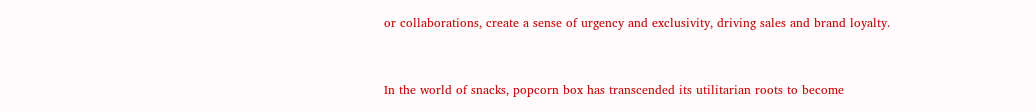or collaborations, create a sense of urgency and exclusivity, driving sales and brand loyalty.


In the world of snacks, popcorn box has transcended its utilitarian roots to become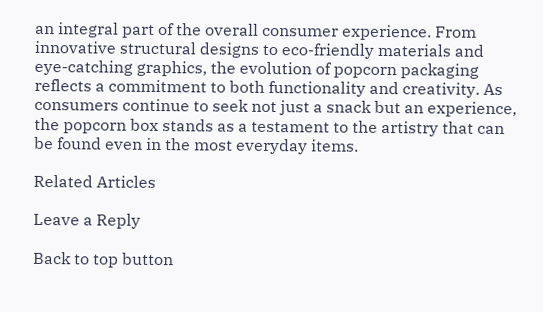an integral part of the overall consumer experience. From innovative structural designs to eco-friendly materials and eye-catching graphics, the evolution of popcorn packaging reflects a commitment to both functionality and creativity. As consumers continue to seek not just a snack but an experience, the popcorn box stands as a testament to the artistry that can be found even in the most everyday items.

Related Articles

Leave a Reply

Back to top button